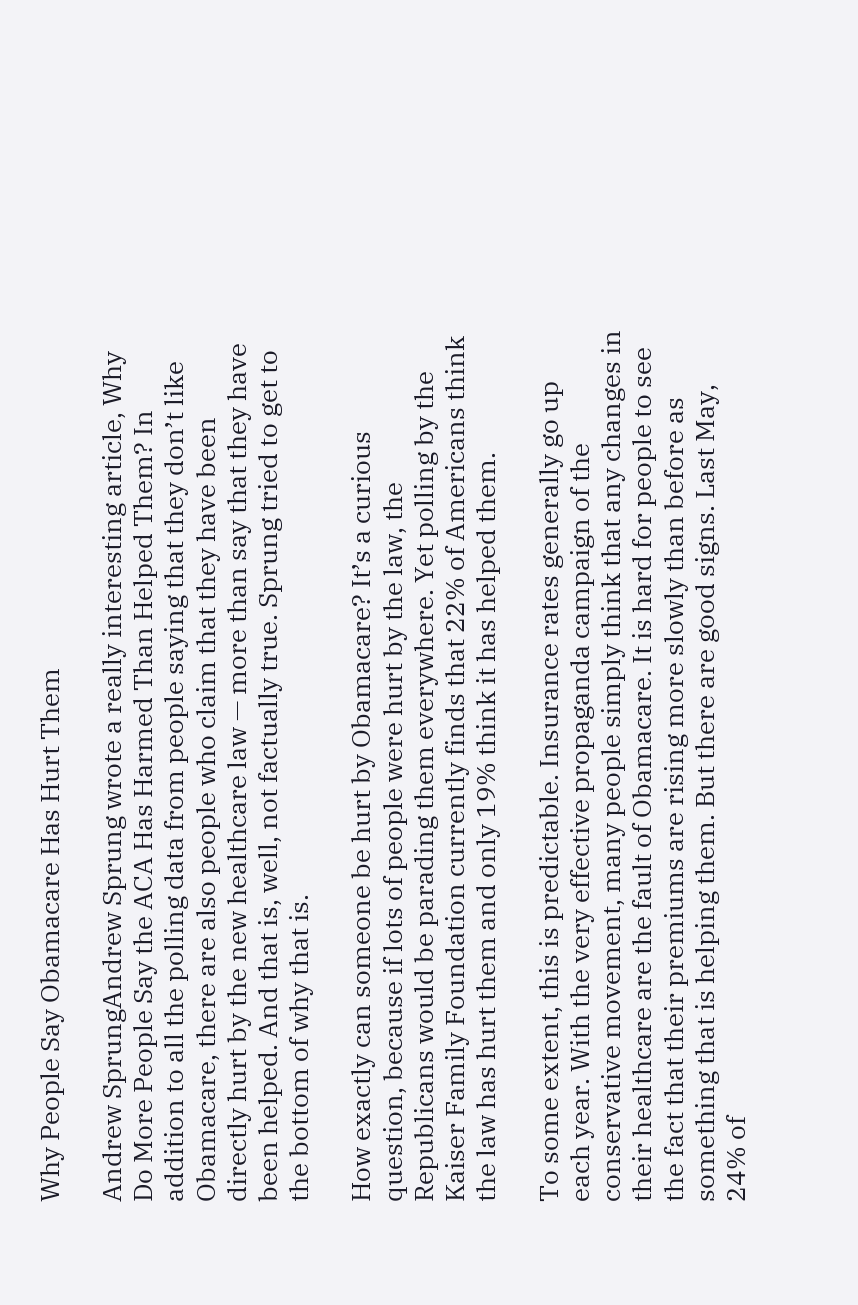Why People Say Obamacare Has Hurt Them

Andrew SprungAndrew Sprung wrote a really interesting article, Why Do More People Say the ACA Has Harmed Than Helped Them? In addition to all the polling data from people saying that they don’t like Obamacare, there are also people who claim that they have been directly hurt by the new healthcare law — more than say that they have been helped. And that is, well, not factually true. Sprung tried to get to the bottom of why that is.

How exactly can someone be hurt by Obamacare? It’s a curious question, because if lots of people were hurt by the law, the Republicans would be parading them everywhere. Yet polling by the Kaiser Family Foundation currently finds that 22% of Americans think the law has hurt them and only 19% think it has helped them.

To some extent, this is predictable. Insurance rates generally go up each year. With the very effective propaganda campaign of the conservative movement, many people simply think that any changes in their healthcare are the fault of Obamacare. It is hard for people to see the fact that their premiums are rising more slowly than before as something that is helping them. But there are good signs. Last May, 24% of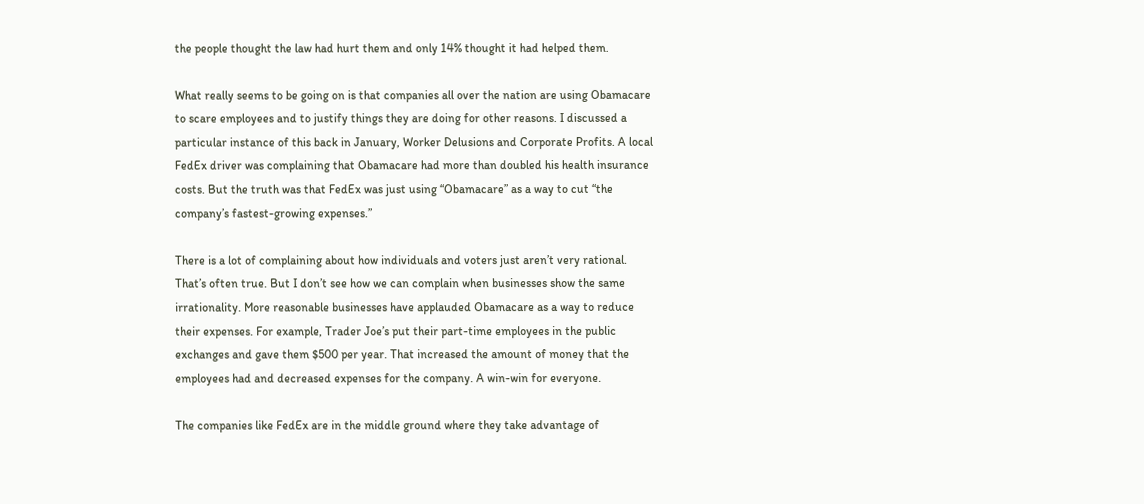the people thought the law had hurt them and only 14% thought it had helped them.

What really seems to be going on is that companies all over the nation are using Obamacare to scare employees and to justify things they are doing for other reasons. I discussed a particular instance of this back in January, Worker Delusions and Corporate Profits. A local FedEx driver was complaining that Obamacare had more than doubled his health insurance costs. But the truth was that FedEx was just using “Obamacare” as a way to cut “the company’s fastest-growing expenses.”

There is a lot of complaining about how individuals and voters just aren’t very rational. That’s often true. But I don’t see how we can complain when businesses show the same irrationality. More reasonable businesses have applauded Obamacare as a way to reduce their expenses. For example, Trader Joe’s put their part-time employees in the public exchanges and gave them $500 per year. That increased the amount of money that the employees had and decreased expenses for the company. A win-win for everyone.

The companies like FedEx are in the middle ground where they take advantage of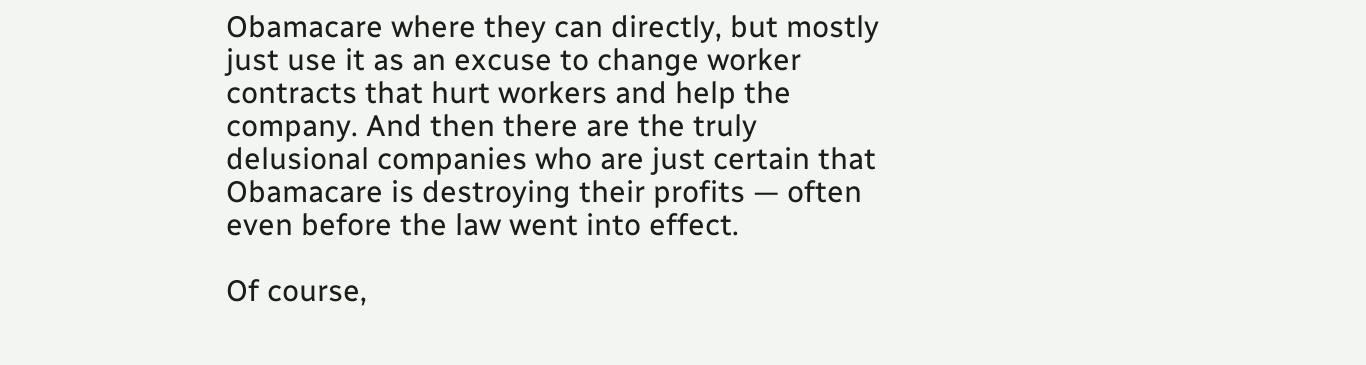Obamacare where they can directly, but mostly just use it as an excuse to change worker contracts that hurt workers and help the company. And then there are the truly delusional companies who are just certain that Obamacare is destroying their profits — often even before the law went into effect.

Of course,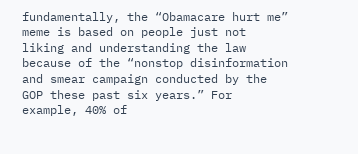fundamentally, the “Obamacare hurt me” meme is based on people just not liking and understanding the law because of the “nonstop disinformation and smear campaign conducted by the GOP these past six years.” For example, 40% of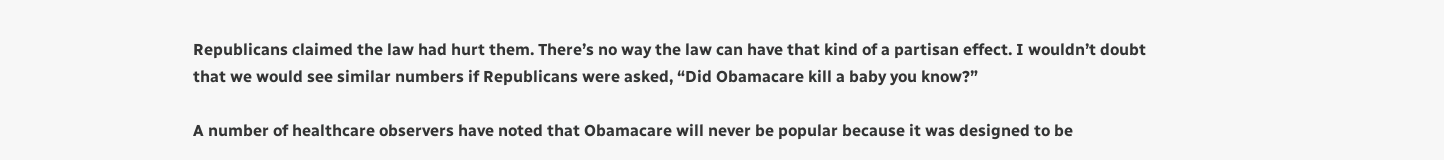Republicans claimed the law had hurt them. There’s no way the law can have that kind of a partisan effect. I wouldn’t doubt that we would see similar numbers if Republicans were asked, “Did Obamacare kill a baby you know?”

A number of healthcare observers have noted that Obamacare will never be popular because it was designed to be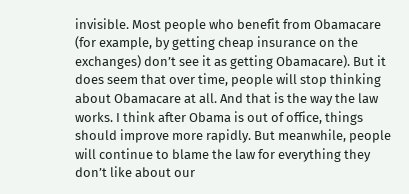invisible. Most people who benefit from Obamacare (for example, by getting cheap insurance on the exchanges) don’t see it as getting Obamacare). But it does seem that over time, people will stop thinking about Obamacare at all. And that is the way the law works. I think after Obama is out of office, things should improve more rapidly. But meanwhile, people will continue to blame the law for everything they don’t like about our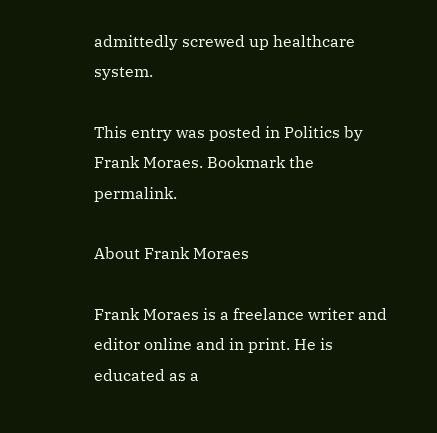admittedly screwed up healthcare system.

This entry was posted in Politics by Frank Moraes. Bookmark the permalink.

About Frank Moraes

Frank Moraes is a freelance writer and editor online and in print. He is educated as a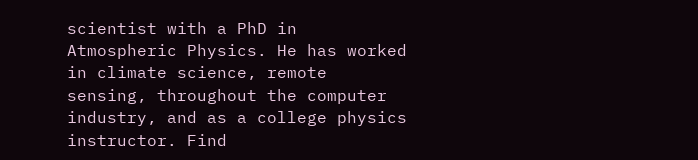scientist with a PhD in Atmospheric Physics. He has worked in climate science, remote sensing, throughout the computer industry, and as a college physics instructor. Find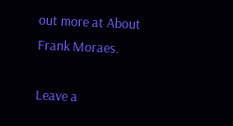out more at About Frank Moraes.

Leave a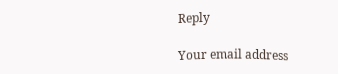Reply

Your email address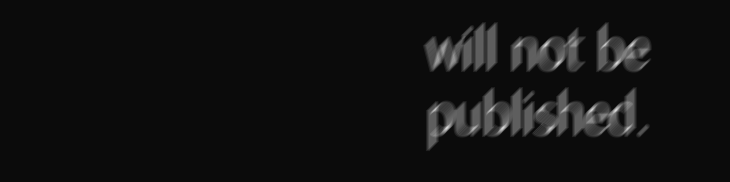will not be published.